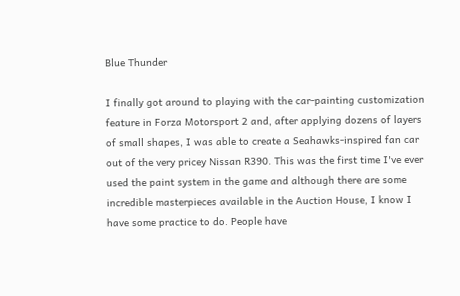Blue Thunder

I finally got around to playing with the car-painting customization feature in Forza Motorsport 2 and, after applying dozens of layers of small shapes, I was able to create a Seahawks-inspired fan car out of the very pricey Nissan R390. This was the first time I've ever used the paint system in the game and although there are some incredible masterpieces available in the Auction House, I know I have some practice to do. People have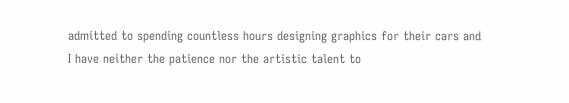admitted to spending countless hours designing graphics for their cars and I have neither the patience nor the artistic talent to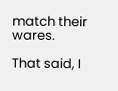match their wares.

That said, I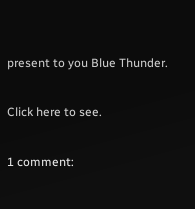present to you Blue Thunder.

Click here to see.

1 comment: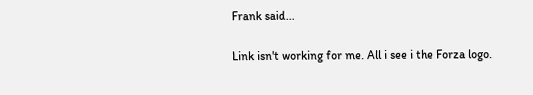Frank said...

Link isn't working for me. All i see i the Forza logo.